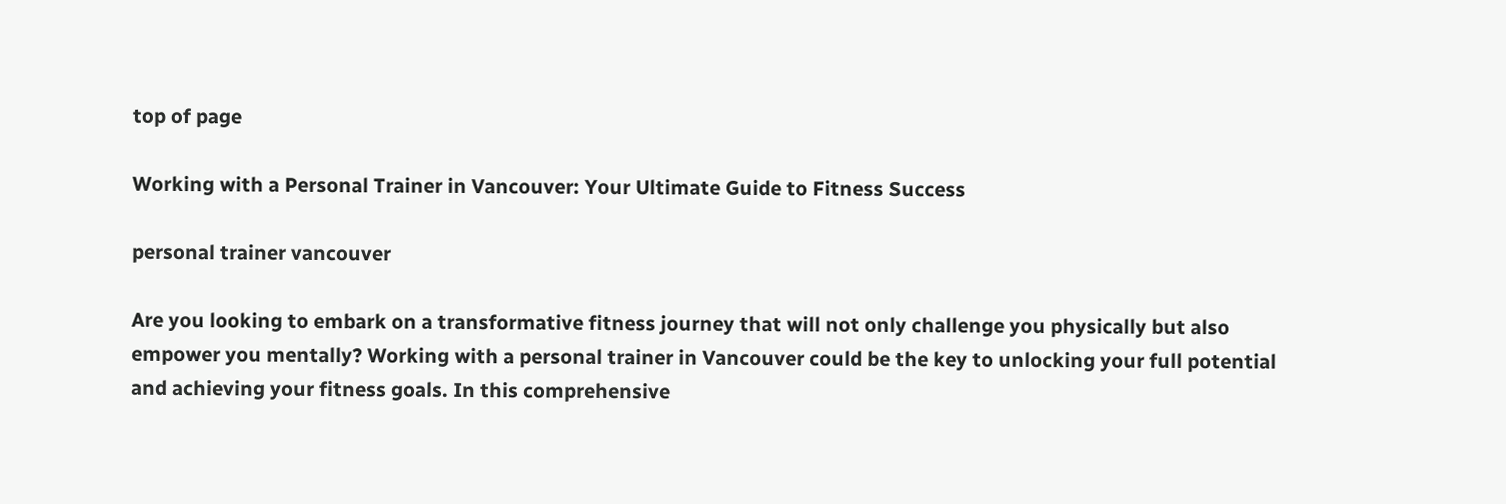top of page

Working with a Personal Trainer in Vancouver: Your Ultimate Guide to Fitness Success

personal trainer vancouver

Are you looking to embark on a transformative fitness journey that will not only challenge you physically but also empower you mentally? Working with a personal trainer in Vancouver could be the key to unlocking your full potential and achieving your fitness goals. In this comprehensive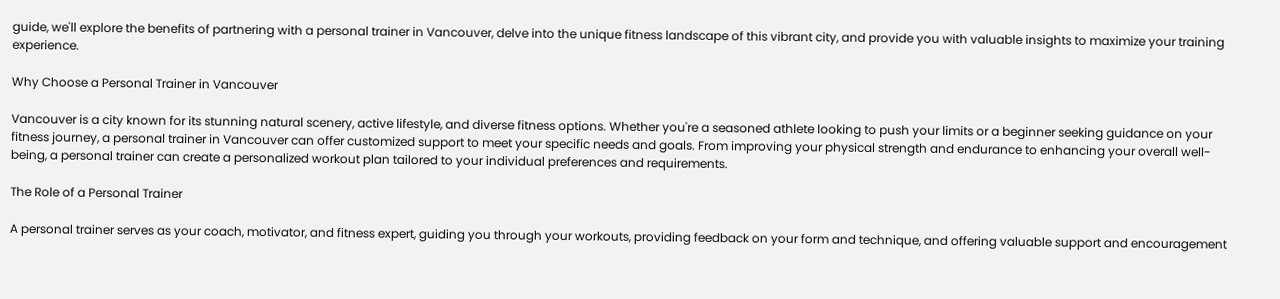guide, we'll explore the benefits of partnering with a personal trainer in Vancouver, delve into the unique fitness landscape of this vibrant city, and provide you with valuable insights to maximize your training experience.

Why Choose a Personal Trainer in Vancouver

Vancouver is a city known for its stunning natural scenery, active lifestyle, and diverse fitness options. Whether you're a seasoned athlete looking to push your limits or a beginner seeking guidance on your fitness journey, a personal trainer in Vancouver can offer customized support to meet your specific needs and goals. From improving your physical strength and endurance to enhancing your overall well-being, a personal trainer can create a personalized workout plan tailored to your individual preferences and requirements.

The Role of a Personal Trainer

A personal trainer serves as your coach, motivator, and fitness expert, guiding you through your workouts, providing feedback on your form and technique, and offering valuable support and encouragement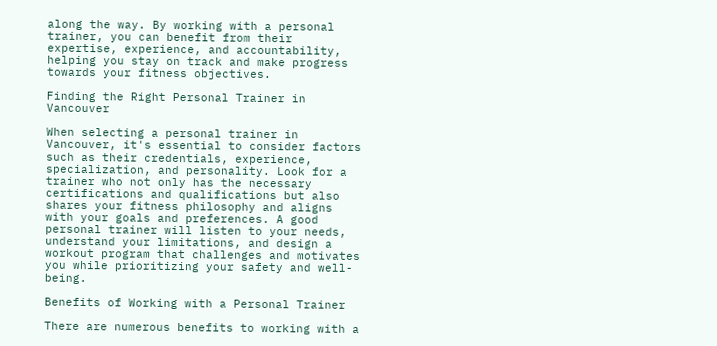along the way. By working with a personal trainer, you can benefit from their expertise, experience, and accountability, helping you stay on track and make progress towards your fitness objectives.

Finding the Right Personal Trainer in Vancouver

When selecting a personal trainer in Vancouver, it's essential to consider factors such as their credentials, experience, specialization, and personality. Look for a trainer who not only has the necessary certifications and qualifications but also shares your fitness philosophy and aligns with your goals and preferences. A good personal trainer will listen to your needs, understand your limitations, and design a workout program that challenges and motivates you while prioritizing your safety and well-being.

Benefits of Working with a Personal Trainer

There are numerous benefits to working with a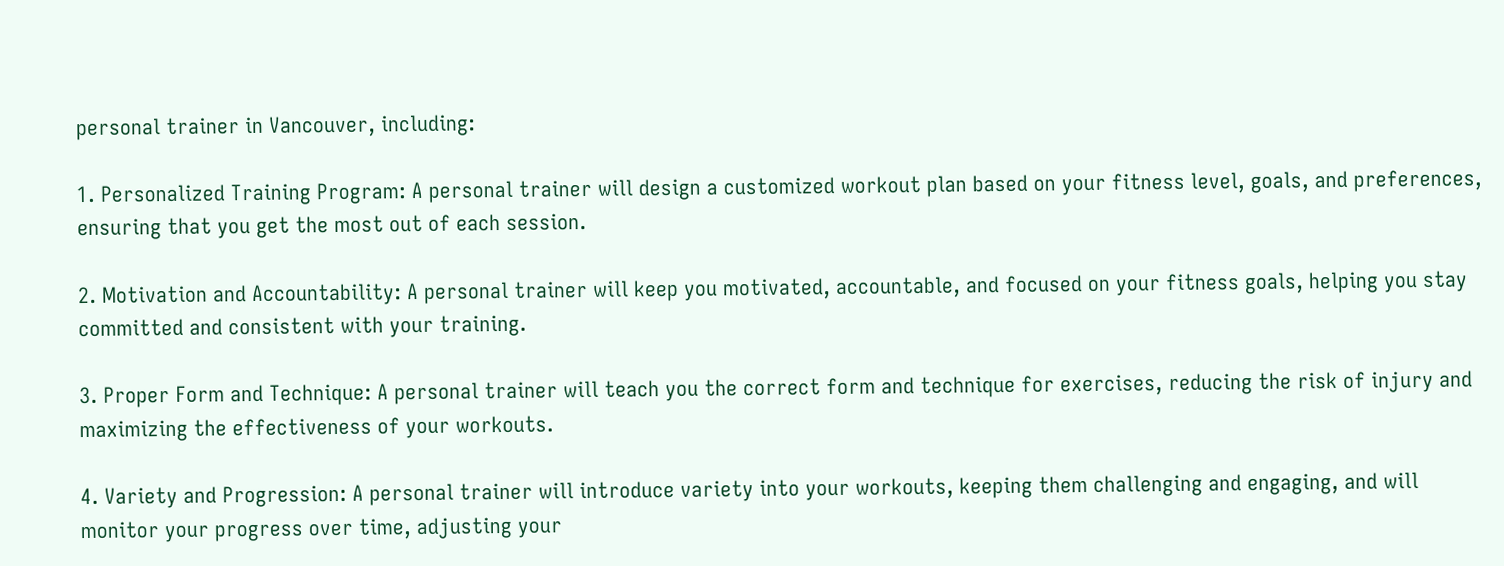personal trainer in Vancouver, including:

1. Personalized Training Program: A personal trainer will design a customized workout plan based on your fitness level, goals, and preferences, ensuring that you get the most out of each session.

2. Motivation and Accountability: A personal trainer will keep you motivated, accountable, and focused on your fitness goals, helping you stay committed and consistent with your training.

3. Proper Form and Technique: A personal trainer will teach you the correct form and technique for exercises, reducing the risk of injury and maximizing the effectiveness of your workouts.

4. Variety and Progression: A personal trainer will introduce variety into your workouts, keeping them challenging and engaging, and will monitor your progress over time, adjusting your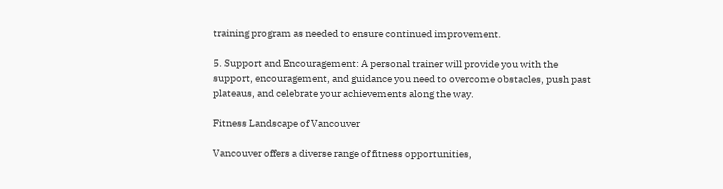training program as needed to ensure continued improvement.

5. Support and Encouragement: A personal trainer will provide you with the support, encouragement, and guidance you need to overcome obstacles, push past plateaus, and celebrate your achievements along the way.

Fitness Landscape of Vancouver

Vancouver offers a diverse range of fitness opportunities,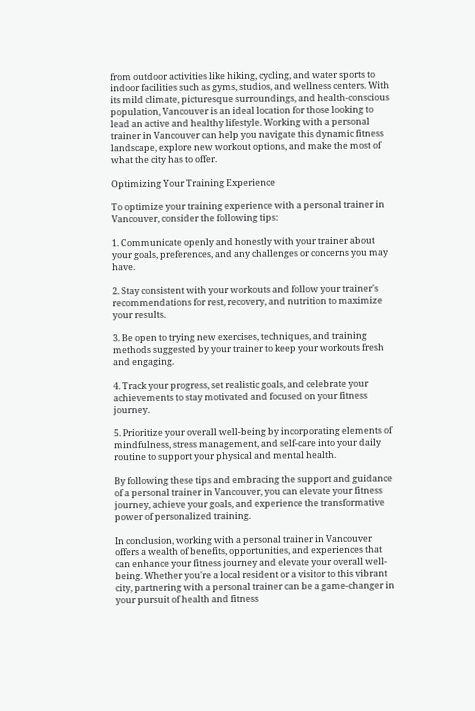from outdoor activities like hiking, cycling, and water sports to indoor facilities such as gyms, studios, and wellness centers. With its mild climate, picturesque surroundings, and health-conscious population, Vancouver is an ideal location for those looking to lead an active and healthy lifestyle. Working with a personal trainer in Vancouver can help you navigate this dynamic fitness landscape, explore new workout options, and make the most of what the city has to offer.

Optimizing Your Training Experience

To optimize your training experience with a personal trainer in Vancouver, consider the following tips:

1. Communicate openly and honestly with your trainer about your goals, preferences, and any challenges or concerns you may have.

2. Stay consistent with your workouts and follow your trainer's recommendations for rest, recovery, and nutrition to maximize your results.

3. Be open to trying new exercises, techniques, and training methods suggested by your trainer to keep your workouts fresh and engaging.

4. Track your progress, set realistic goals, and celebrate your achievements to stay motivated and focused on your fitness journey.

5. Prioritize your overall well-being by incorporating elements of mindfulness, stress management, and self-care into your daily routine to support your physical and mental health.

By following these tips and embracing the support and guidance of a personal trainer in Vancouver, you can elevate your fitness journey, achieve your goals, and experience the transformative power of personalized training.

In conclusion, working with a personal trainer in Vancouver offers a wealth of benefits, opportunities, and experiences that can enhance your fitness journey and elevate your overall well-being. Whether you're a local resident or a visitor to this vibrant city, partnering with a personal trainer can be a game-changer in your pursuit of health and fitness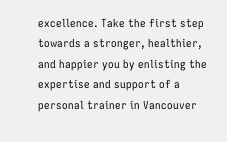excellence. Take the first step towards a stronger, healthier, and happier you by enlisting the expertise and support of a personal trainer in Vancouver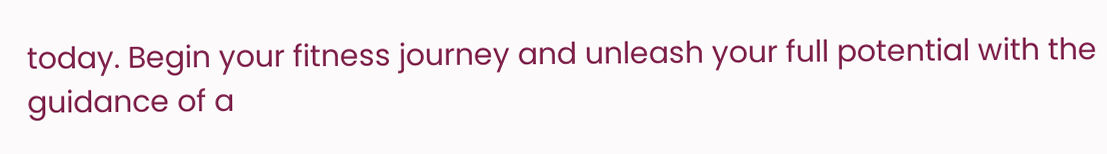today. Begin your fitness journey and unleash your full potential with the guidance of a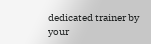dedicated trainer by your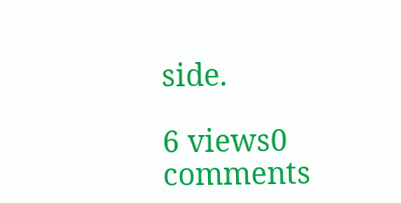side.

6 views0 comments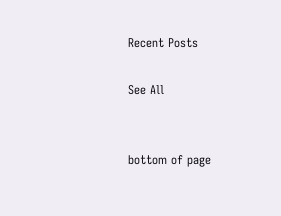Recent Posts

See All


bottom of page